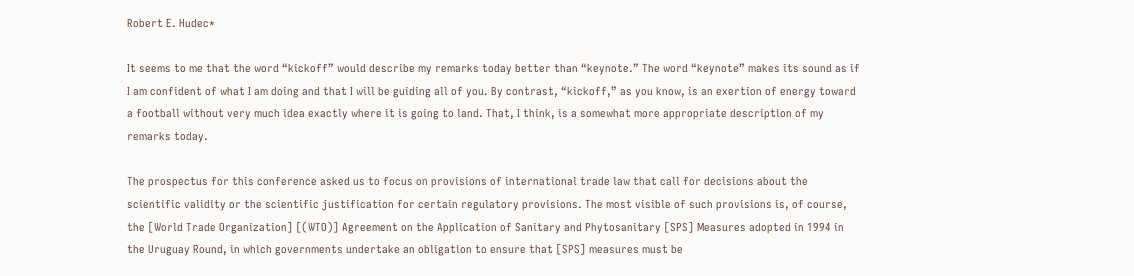Robert E. Hudec*

It seems to me that the word “kickoff” would describe my remarks today better than “keynote.” The word “keynote” makes its sound as if I am confident of what I am doing and that I will be guiding all of you. By contrast, “kickoff,” as you know, is an exertion of energy toward a football without very much idea exactly where it is going to land. That, I think, is a somewhat more appropriate description of my remarks today.

The prospectus for this conference asked us to focus on provisions of international trade law that call for decisions about the scientific validity or the scientific justification for certain regulatory provisions. The most visible of such provisions is, of course, the [World Trade Organization] [(WTO)] Agreement on the Application of Sanitary and Phytosanitary [SPS] Measures adopted in 1994 in the Uruguay Round, in which governments undertake an obligation to ensure that [SPS] measures must be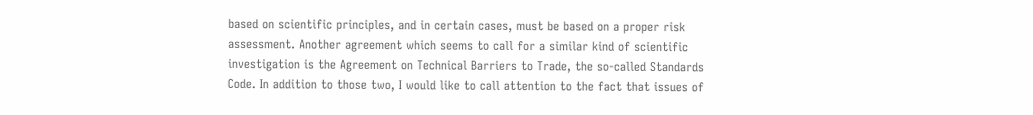based on scientific principles, and in certain cases, must be based on a proper risk assessment. Another agreement which seems to call for a similar kind of scientific investigation is the Agreement on Technical Barriers to Trade, the so-called Standards Code. In addition to those two, I would like to call attention to the fact that issues of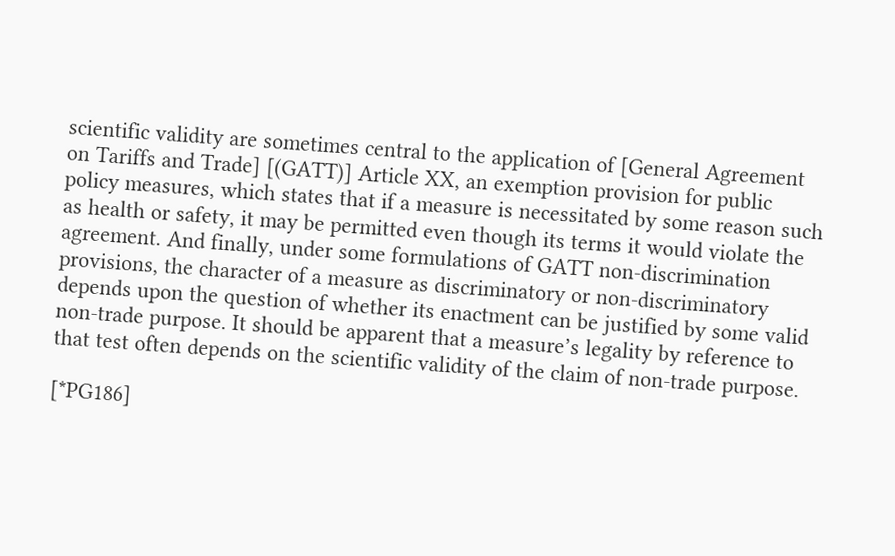scientific validity are sometimes central to the application of [General Agreement on Tariffs and Trade] [(GATT)] Article XX, an exemption provision for public policy measures, which states that if a measure is necessitated by some reason such as health or safety, it may be permitted even though its terms it would violate the agreement. And finally, under some formulations of GATT non-discrimination provisions, the character of a measure as discriminatory or non-discriminatory depends upon the question of whether its enactment can be justified by some valid non-trade purpose. It should be apparent that a measure’s legality by reference to that test often depends on the scientific validity of the claim of non-trade purpose.

[*PG186]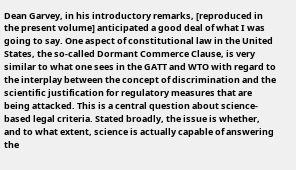Dean Garvey, in his introductory remarks, [reproduced in the present volume] anticipated a good deal of what I was going to say. One aspect of constitutional law in the United States, the so-called Dormant Commerce Clause, is very similar to what one sees in the GATT and WTO with regard to the interplay between the concept of discrimination and the scientific justification for regulatory measures that are being attacked. This is a central question about science-based legal criteria. Stated broadly, the issue is whether, and to what extent, science is actually capable of answering the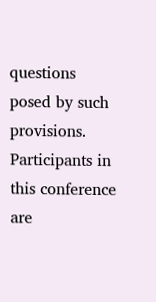questions posed by such provisions. Participants in this conference are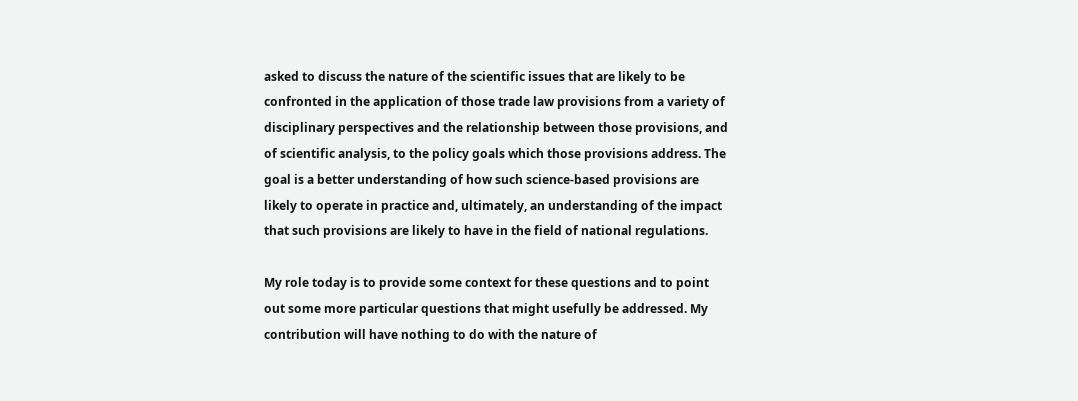asked to discuss the nature of the scientific issues that are likely to be confronted in the application of those trade law provisions from a variety of disciplinary perspectives and the relationship between those provisions, and of scientific analysis, to the policy goals which those provisions address. The goal is a better understanding of how such science-based provisions are likely to operate in practice and, ultimately, an understanding of the impact that such provisions are likely to have in the field of national regulations.

My role today is to provide some context for these questions and to point out some more particular questions that might usefully be addressed. My contribution will have nothing to do with the nature of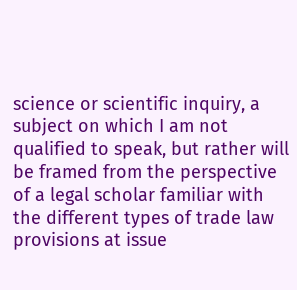science or scientific inquiry, a subject on which I am not qualified to speak, but rather will be framed from the perspective of a legal scholar familiar with the different types of trade law provisions at issue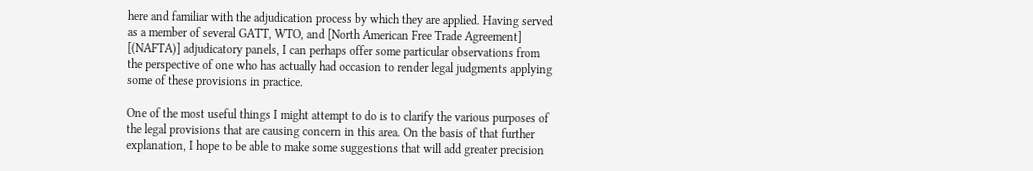here and familiar with the adjudication process by which they are applied. Having served as a member of several GATT, WTO, and [North American Free Trade Agreement] [(NAFTA)] adjudicatory panels, I can perhaps offer some particular observations from the perspective of one who has actually had occasion to render legal judgments applying some of these provisions in practice.

One of the most useful things I might attempt to do is to clarify the various purposes of the legal provisions that are causing concern in this area. On the basis of that further explanation, I hope to be able to make some suggestions that will add greater precision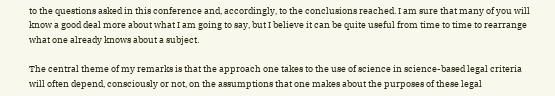to the questions asked in this conference and, accordingly, to the conclusions reached. I am sure that many of you will know a good deal more about what I am going to say, but I believe it can be quite useful from time to time to rearrange what one already knows about a subject.

The central theme of my remarks is that the approach one takes to the use of science in science-based legal criteria will often depend, consciously or not, on the assumptions that one makes about the purposes of these legal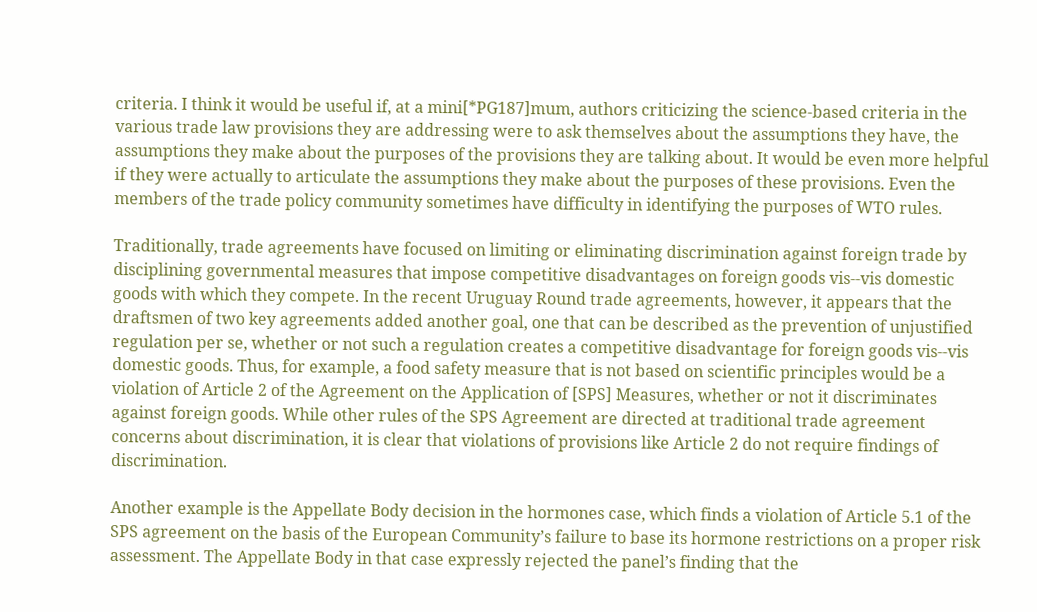criteria. I think it would be useful if, at a mini[*PG187]mum, authors criticizing the science-based criteria in the various trade law provisions they are addressing were to ask themselves about the assumptions they have, the assumptions they make about the purposes of the provisions they are talking about. It would be even more helpful if they were actually to articulate the assumptions they make about the purposes of these provisions. Even the members of the trade policy community sometimes have difficulty in identifying the purposes of WTO rules.

Traditionally, trade agreements have focused on limiting or eliminating discrimination against foreign trade by disciplining governmental measures that impose competitive disadvantages on foreign goods vis--vis domestic goods with which they compete. In the recent Uruguay Round trade agreements, however, it appears that the draftsmen of two key agreements added another goal, one that can be described as the prevention of unjustified regulation per se, whether or not such a regulation creates a competitive disadvantage for foreign goods vis--vis domestic goods. Thus, for example, a food safety measure that is not based on scientific principles would be a violation of Article 2 of the Agreement on the Application of [SPS] Measures, whether or not it discriminates against foreign goods. While other rules of the SPS Agreement are directed at traditional trade agreement concerns about discrimination, it is clear that violations of provisions like Article 2 do not require findings of discrimination.

Another example is the Appellate Body decision in the hormones case, which finds a violation of Article 5.1 of the SPS agreement on the basis of the European Community’s failure to base its hormone restrictions on a proper risk assessment. The Appellate Body in that case expressly rejected the panel’s finding that the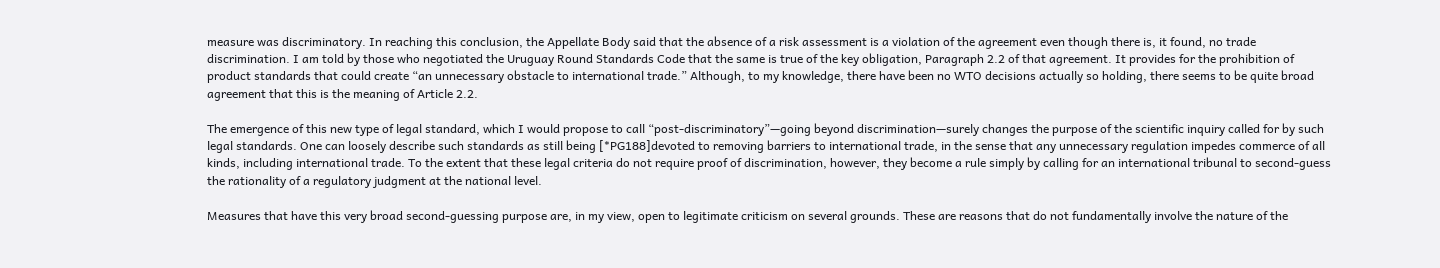measure was discriminatory. In reaching this conclusion, the Appellate Body said that the absence of a risk assessment is a violation of the agreement even though there is, it found, no trade discrimination. I am told by those who negotiated the Uruguay Round Standards Code that the same is true of the key obligation, Paragraph 2.2 of that agreement. It provides for the prohibition of product standards that could create “an unnecessary obstacle to international trade.” Although, to my knowledge, there have been no WTO decisions actually so holding, there seems to be quite broad agreement that this is the meaning of Article 2.2.

The emergence of this new type of legal standard, which I would propose to call “post-discriminatory”—going beyond discrimination—surely changes the purpose of the scientific inquiry called for by such legal standards. One can loosely describe such standards as still being [*PG188]devoted to removing barriers to international trade, in the sense that any unnecessary regulation impedes commerce of all kinds, including international trade. To the extent that these legal criteria do not require proof of discrimination, however, they become a rule simply by calling for an international tribunal to second-guess the rationality of a regulatory judgment at the national level.

Measures that have this very broad second-guessing purpose are, in my view, open to legitimate criticism on several grounds. These are reasons that do not fundamentally involve the nature of the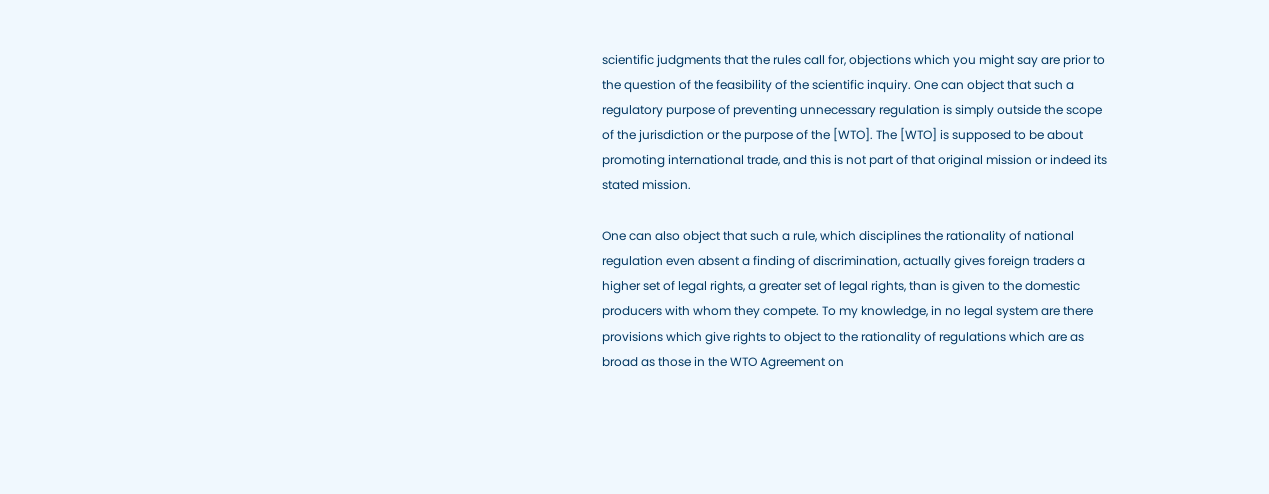scientific judgments that the rules call for, objections which you might say are prior to the question of the feasibility of the scientific inquiry. One can object that such a regulatory purpose of preventing unnecessary regulation is simply outside the scope of the jurisdiction or the purpose of the [WTO]. The [WTO] is supposed to be about promoting international trade, and this is not part of that original mission or indeed its stated mission.

One can also object that such a rule, which disciplines the rationality of national regulation even absent a finding of discrimination, actually gives foreign traders a higher set of legal rights, a greater set of legal rights, than is given to the domestic producers with whom they compete. To my knowledge, in no legal system are there provisions which give rights to object to the rationality of regulations which are as broad as those in the WTO Agreement on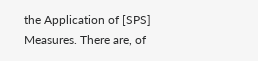the Application of [SPS] Measures. There are, of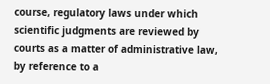course, regulatory laws under which scientific judgments are reviewed by courts as a matter of administrative law, by reference to a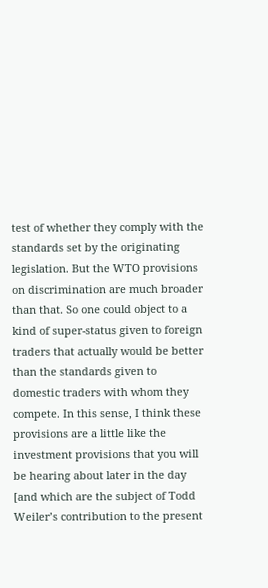test of whether they comply with the standards set by the originating legislation. But the WTO provisions on discrimination are much broader than that. So one could object to a kind of super-status given to foreign traders that actually would be better than the standards given to domestic traders with whom they compete. In this sense, I think these provisions are a little like the investment provisions that you will be hearing about later in the day [and which are the subject of Todd Weiler’s contribution to the present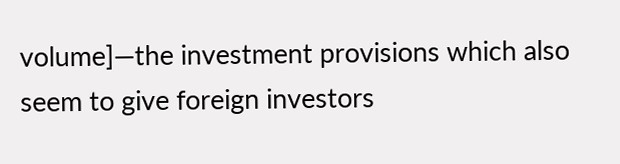volume]—the investment provisions which also seem to give foreign investors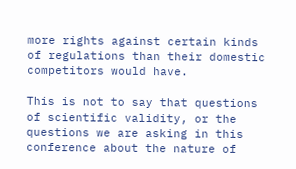more rights against certain kinds of regulations than their domestic competitors would have.

This is not to say that questions of scientific validity, or the questions we are asking in this conference about the nature of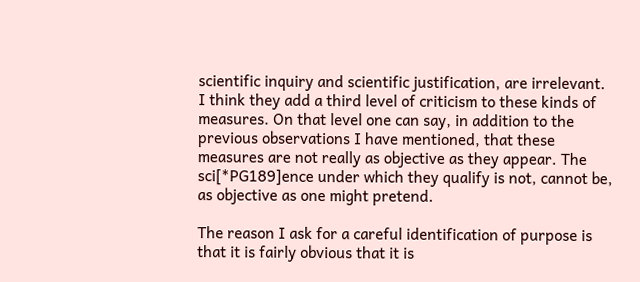scientific inquiry and scientific justification, are irrelevant. I think they add a third level of criticism to these kinds of measures. On that level one can say, in addition to the previous observations I have mentioned, that these measures are not really as objective as they appear. The sci[*PG189]ence under which they qualify is not, cannot be, as objective as one might pretend.

The reason I ask for a careful identification of purpose is that it is fairly obvious that it is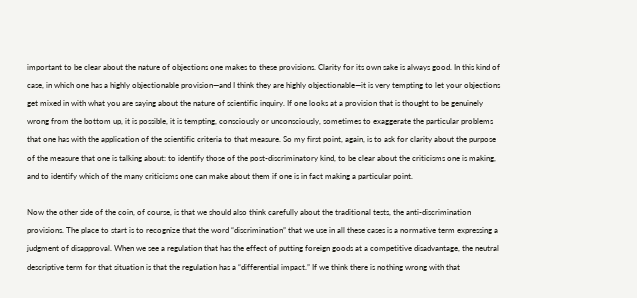important to be clear about the nature of objections one makes to these provisions. Clarity for its own sake is always good. In this kind of case, in which one has a highly objectionable provision—and I think they are highly objectionable—it is very tempting to let your objections get mixed in with what you are saying about the nature of scientific inquiry. If one looks at a provision that is thought to be genuinely wrong from the bottom up, it is possible, it is tempting, consciously or unconsciously, sometimes to exaggerate the particular problems that one has with the application of the scientific criteria to that measure. So my first point, again, is to ask for clarity about the purpose of the measure that one is talking about: to identify those of the post-discriminatory kind, to be clear about the criticisms one is making, and to identify which of the many criticisms one can make about them if one is in fact making a particular point.

Now the other side of the coin, of course, is that we should also think carefully about the traditional tests, the anti-discrimination provisions. The place to start is to recognize that the word “discrimination” that we use in all these cases is a normative term expressing a judgment of disapproval. When we see a regulation that has the effect of putting foreign goods at a competitive disadvantage, the neutral descriptive term for that situation is that the regulation has a “differential impact.” If we think there is nothing wrong with that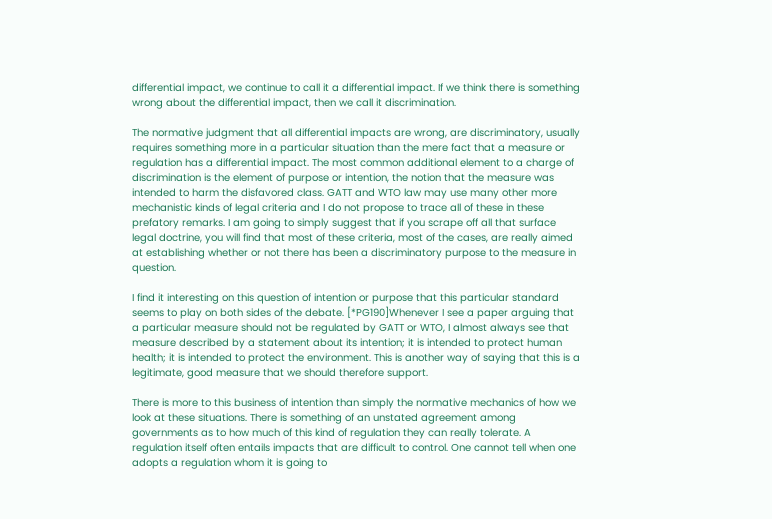differential impact, we continue to call it a differential impact. If we think there is something wrong about the differential impact, then we call it discrimination.

The normative judgment that all differential impacts are wrong, are discriminatory, usually requires something more in a particular situation than the mere fact that a measure or regulation has a differential impact. The most common additional element to a charge of discrimination is the element of purpose or intention, the notion that the measure was intended to harm the disfavored class. GATT and WTO law may use many other more mechanistic kinds of legal criteria and I do not propose to trace all of these in these prefatory remarks. I am going to simply suggest that if you scrape off all that surface legal doctrine, you will find that most of these criteria, most of the cases, are really aimed at establishing whether or not there has been a discriminatory purpose to the measure in question.

I find it interesting on this question of intention or purpose that this particular standard seems to play on both sides of the debate. [*PG190]Whenever I see a paper arguing that a particular measure should not be regulated by GATT or WTO, I almost always see that measure described by a statement about its intention; it is intended to protect human health; it is intended to protect the environment. This is another way of saying that this is a legitimate, good measure that we should therefore support.

There is more to this business of intention than simply the normative mechanics of how we look at these situations. There is something of an unstated agreement among governments as to how much of this kind of regulation they can really tolerate. A regulation itself often entails impacts that are difficult to control. One cannot tell when one adopts a regulation whom it is going to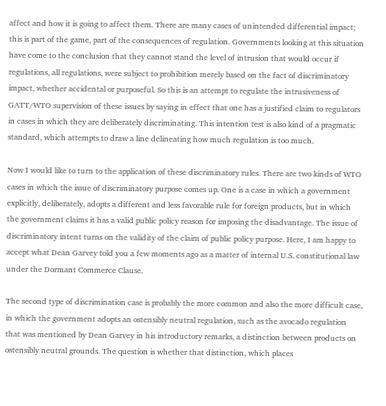affect and how it is going to affect them. There are many cases of unintended differential impact; this is part of the game, part of the consequences of regulation. Governments looking at this situation have come to the conclusion that they cannot stand the level of intrusion that would occur if regulations, all regulations, were subject to prohibition merely based on the fact of discriminatory impact, whether accidental or purposeful. So this is an attempt to regulate the intrusiveness of GATT/WTO supervision of these issues by saying in effect that one has a justified claim to regulators in cases in which they are deliberately discriminating. This intention test is also kind of a pragmatic standard, which attempts to draw a line delineating how much regulation is too much.

Now I would like to turn to the application of these discriminatory rules. There are two kinds of WTO cases in which the issue of discriminatory purpose comes up. One is a case in which a government explicitly, deliberately, adopts a different and less favorable rule for foreign products, but in which the government claims it has a valid public policy reason for imposing the disadvantage. The issue of discriminatory intent turns on the validity of the claim of public policy purpose. Here, I am happy to accept what Dean Garvey told you a few moments ago as a matter of internal U.S. constitutional law under the Dormant Commerce Clause.

The second type of discrimination case is probably the more common and also the more difficult case, in which the government adopts an ostensibly neutral regulation, such as the avocado regulation that was mentioned by Dean Garvey in his introductory remarks, a distinction between products on ostensibly neutral grounds. The question is whether that distinction, which places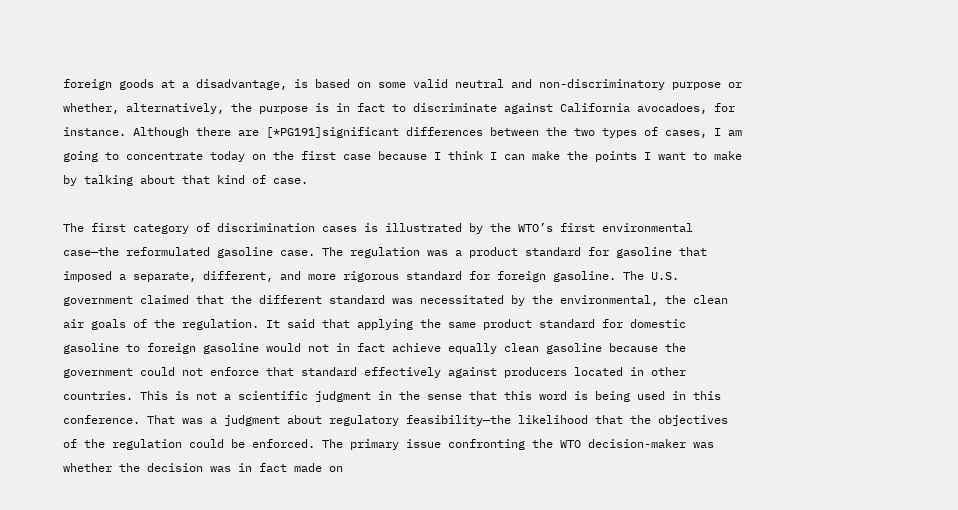foreign goods at a disadvantage, is based on some valid neutral and non-discriminatory purpose or whether, alternatively, the purpose is in fact to discriminate against California avocadoes, for instance. Although there are [*PG191]significant differences between the two types of cases, I am going to concentrate today on the first case because I think I can make the points I want to make by talking about that kind of case.

The first category of discrimination cases is illustrated by the WTO’s first environmental case—the reformulated gasoline case. The regulation was a product standard for gasoline that imposed a separate, different, and more rigorous standard for foreign gasoline. The U.S. government claimed that the different standard was necessitated by the environmental, the clean air goals of the regulation. It said that applying the same product standard for domestic gasoline to foreign gasoline would not in fact achieve equally clean gasoline because the government could not enforce that standard effectively against producers located in other countries. This is not a scientific judgment in the sense that this word is being used in this conference. That was a judgment about regulatory feasibility—the likelihood that the objectives of the regulation could be enforced. The primary issue confronting the WTO decision-maker was whether the decision was in fact made on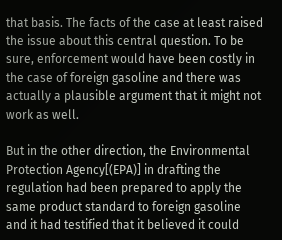that basis. The facts of the case at least raised the issue about this central question. To be sure, enforcement would have been costly in the case of foreign gasoline and there was actually a plausible argument that it might not work as well.

But in the other direction, the Environmental Protection Agency[(EPA)] in drafting the regulation had been prepared to apply the same product standard to foreign gasoline and it had testified that it believed it could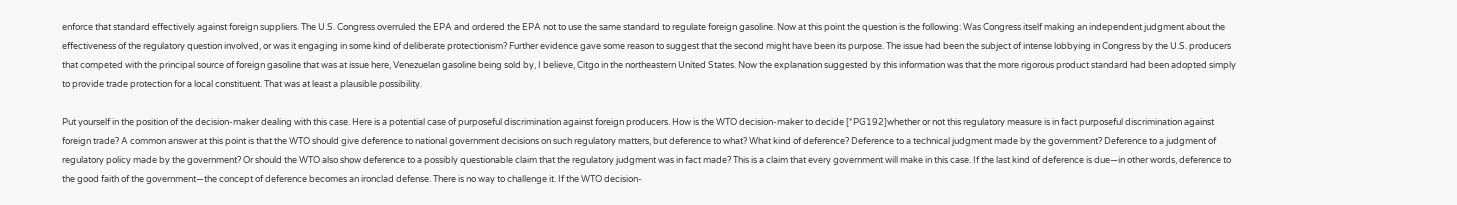enforce that standard effectively against foreign suppliers. The U.S. Congress overruled the EPA and ordered the EPA not to use the same standard to regulate foreign gasoline. Now at this point the question is the following: Was Congress itself making an independent judgment about the effectiveness of the regulatory question involved, or was it engaging in some kind of deliberate protectionism? Further evidence gave some reason to suggest that the second might have been its purpose. The issue had been the subject of intense lobbying in Congress by the U.S. producers that competed with the principal source of foreign gasoline that was at issue here, Venezuelan gasoline being sold by, I believe, Citgo in the northeastern United States. Now the explanation suggested by this information was that the more rigorous product standard had been adopted simply to provide trade protection for a local constituent. That was at least a plausible possibility.

Put yourself in the position of the decision-maker dealing with this case. Here is a potential case of purposeful discrimination against foreign producers. How is the WTO decision-maker to decide [*PG192]whether or not this regulatory measure is in fact purposeful discrimination against foreign trade? A common answer at this point is that the WTO should give deference to national government decisions on such regulatory matters, but deference to what? What kind of deference? Deference to a technical judgment made by the government? Deference to a judgment of regulatory policy made by the government? Or should the WTO also show deference to a possibly questionable claim that the regulatory judgment was in fact made? This is a claim that every government will make in this case. If the last kind of deference is due—in other words, deference to the good faith of the government—the concept of deference becomes an ironclad defense. There is no way to challenge it. If the WTO decision-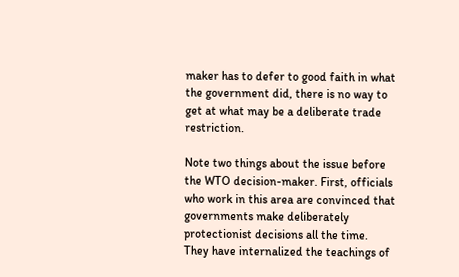maker has to defer to good faith in what the government did, there is no way to get at what may be a deliberate trade restriction.

Note two things about the issue before the WTO decision-maker. First, officials who work in this area are convinced that governments make deliberately protectionist decisions all the time. They have internalized the teachings of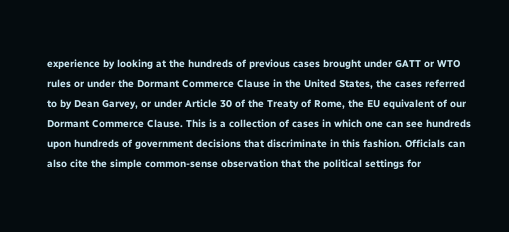experience by looking at the hundreds of previous cases brought under GATT or WTO rules or under the Dormant Commerce Clause in the United States, the cases referred to by Dean Garvey, or under Article 30 of the Treaty of Rome, the EU equivalent of our Dormant Commerce Clause. This is a collection of cases in which one can see hundreds upon hundreds of government decisions that discriminate in this fashion. Officials can also cite the simple common-sense observation that the political settings for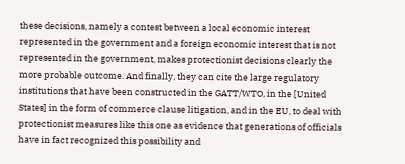these decisions, namely a contest between a local economic interest represented in the government and a foreign economic interest that is not represented in the government, makes protectionist decisions clearly the more probable outcome. And finally, they can cite the large regulatory institutions that have been constructed in the GATT/WTO, in the [United States] in the form of commerce clause litigation, and in the EU, to deal with protectionist measures like this one as evidence that generations of officials have in fact recognized this possibility and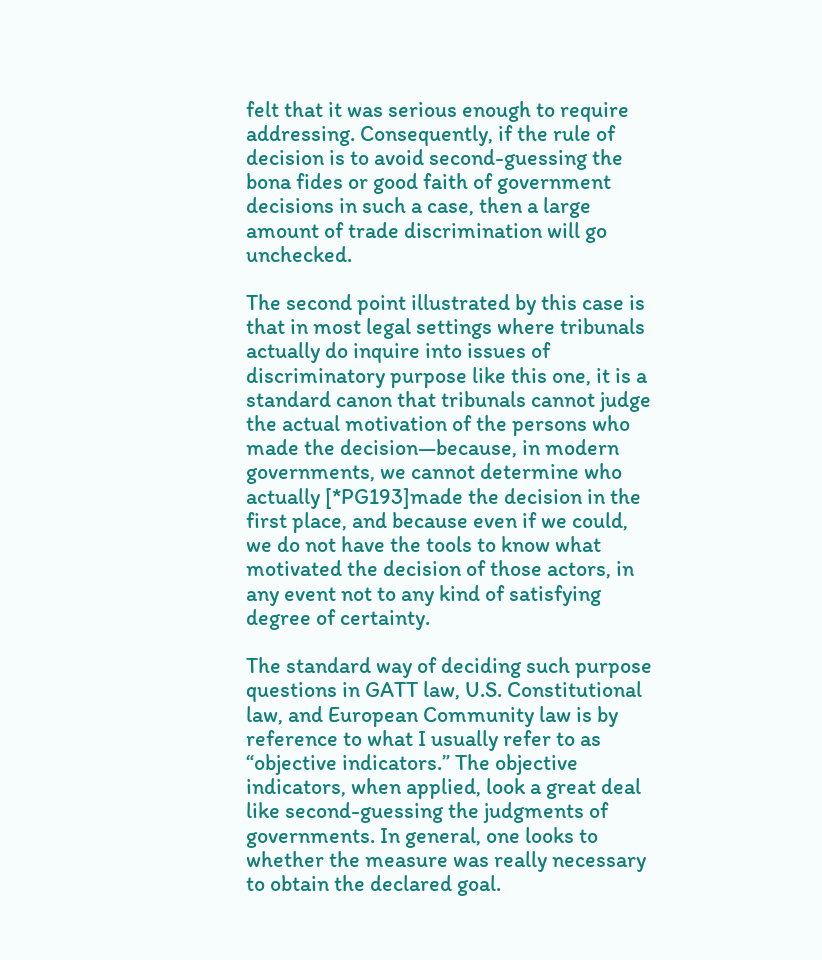felt that it was serious enough to require addressing. Consequently, if the rule of decision is to avoid second-guessing the bona fides or good faith of government decisions in such a case, then a large amount of trade discrimination will go unchecked.

The second point illustrated by this case is that in most legal settings where tribunals actually do inquire into issues of discriminatory purpose like this one, it is a standard canon that tribunals cannot judge the actual motivation of the persons who made the decision—because, in modern governments, we cannot determine who actually [*PG193]made the decision in the first place, and because even if we could, we do not have the tools to know what motivated the decision of those actors, in any event not to any kind of satisfying degree of certainty.

The standard way of deciding such purpose questions in GATT law, U.S. Constitutional law, and European Community law is by reference to what I usually refer to as “objective indicators.” The objective indicators, when applied, look a great deal like second-guessing the judgments of governments. In general, one looks to whether the measure was really necessary to obtain the declared goal.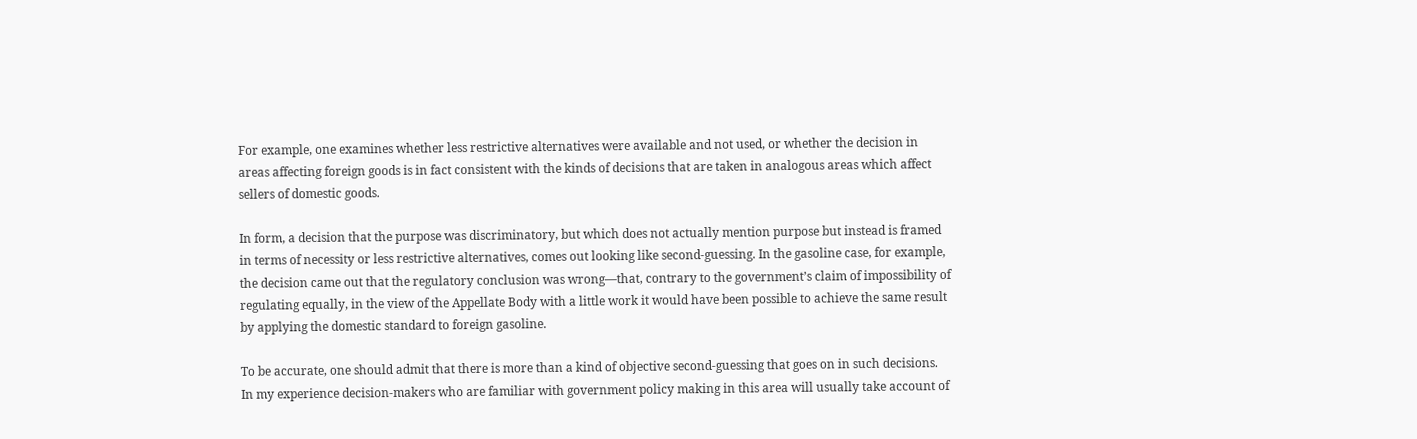For example, one examines whether less restrictive alternatives were available and not used, or whether the decision in areas affecting foreign goods is in fact consistent with the kinds of decisions that are taken in analogous areas which affect sellers of domestic goods.

In form, a decision that the purpose was discriminatory, but which does not actually mention purpose but instead is framed in terms of necessity or less restrictive alternatives, comes out looking like second-guessing. In the gasoline case, for example, the decision came out that the regulatory conclusion was wrong—that, contrary to the government’s claim of impossibility of regulating equally, in the view of the Appellate Body with a little work it would have been possible to achieve the same result by applying the domestic standard to foreign gasoline.

To be accurate, one should admit that there is more than a kind of objective second-guessing that goes on in such decisions. In my experience decision-makers who are familiar with government policy making in this area will usually take account of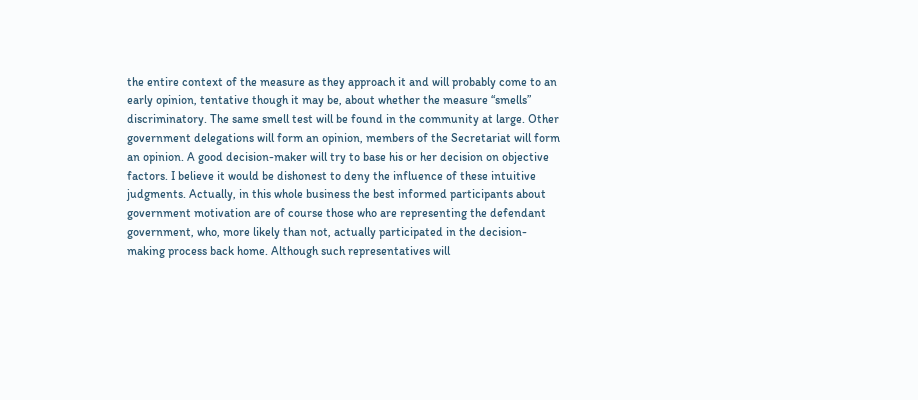the entire context of the measure as they approach it and will probably come to an early opinion, tentative though it may be, about whether the measure “smells” discriminatory. The same smell test will be found in the community at large. Other government delegations will form an opinion, members of the Secretariat will form an opinion. A good decision-maker will try to base his or her decision on objective factors. I believe it would be dishonest to deny the influence of these intuitive judgments. Actually, in this whole business the best informed participants about government motivation are of course those who are representing the defendant government, who, more likely than not, actually participated in the decision-making process back home. Although such representatives will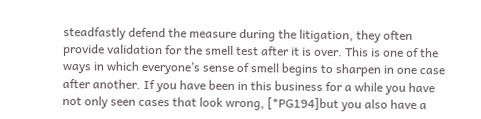steadfastly defend the measure during the litigation, they often provide validation for the smell test after it is over. This is one of the ways in which everyone’s sense of smell begins to sharpen in one case after another. If you have been in this business for a while you have not only seen cases that look wrong, [*PG194]but you also have a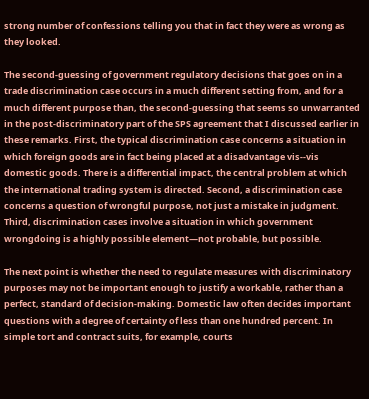strong number of confessions telling you that in fact they were as wrong as they looked.

The second-guessing of government regulatory decisions that goes on in a trade discrimination case occurs in a much different setting from, and for a much different purpose than, the second-guessing that seems so unwarranted in the post-discriminatory part of the SPS agreement that I discussed earlier in these remarks. First, the typical discrimination case concerns a situation in which foreign goods are in fact being placed at a disadvantage vis--vis domestic goods. There is a differential impact, the central problem at which the international trading system is directed. Second, a discrimination case concerns a question of wrongful purpose, not just a mistake in judgment. Third, discrimination cases involve a situation in which government wrongdoing is a highly possible element—not probable, but possible.

The next point is whether the need to regulate measures with discriminatory purposes may not be important enough to justify a workable, rather than a perfect, standard of decision-making. Domestic law often decides important questions with a degree of certainty of less than one hundred percent. In simple tort and contract suits, for example, courts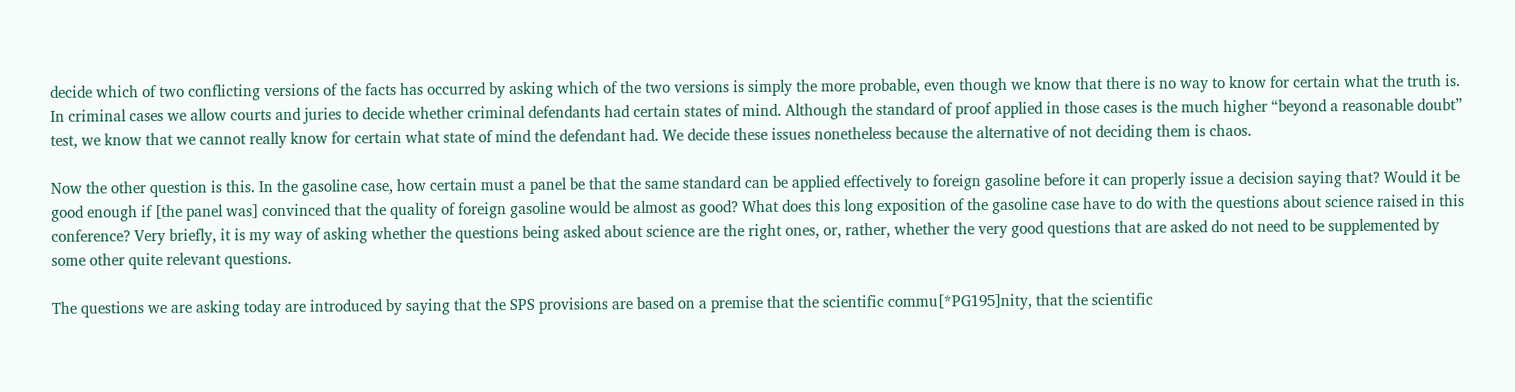decide which of two conflicting versions of the facts has occurred by asking which of the two versions is simply the more probable, even though we know that there is no way to know for certain what the truth is. In criminal cases we allow courts and juries to decide whether criminal defendants had certain states of mind. Although the standard of proof applied in those cases is the much higher “beyond a reasonable doubt” test, we know that we cannot really know for certain what state of mind the defendant had. We decide these issues nonetheless because the alternative of not deciding them is chaos.

Now the other question is this. In the gasoline case, how certain must a panel be that the same standard can be applied effectively to foreign gasoline before it can properly issue a decision saying that? Would it be good enough if [the panel was] convinced that the quality of foreign gasoline would be almost as good? What does this long exposition of the gasoline case have to do with the questions about science raised in this conference? Very briefly, it is my way of asking whether the questions being asked about science are the right ones, or, rather, whether the very good questions that are asked do not need to be supplemented by some other quite relevant questions.

The questions we are asking today are introduced by saying that the SPS provisions are based on a premise that the scientific commu[*PG195]nity, that the scientific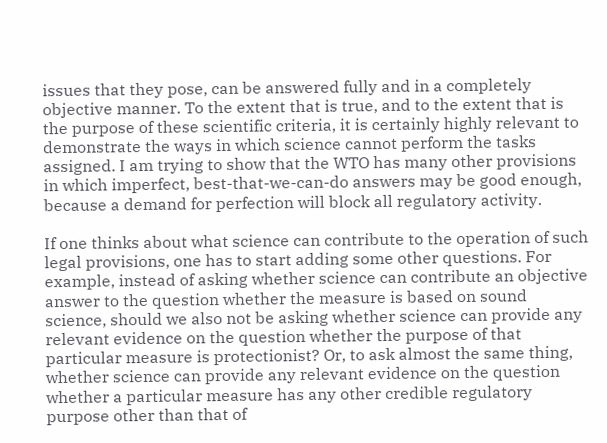issues that they pose, can be answered fully and in a completely objective manner. To the extent that is true, and to the extent that is the purpose of these scientific criteria, it is certainly highly relevant to demonstrate the ways in which science cannot perform the tasks assigned. I am trying to show that the WTO has many other provisions in which imperfect, best-that-we-can-do answers may be good enough, because a demand for perfection will block all regulatory activity.

If one thinks about what science can contribute to the operation of such legal provisions, one has to start adding some other questions. For example, instead of asking whether science can contribute an objective answer to the question whether the measure is based on sound science, should we also not be asking whether science can provide any relevant evidence on the question whether the purpose of that particular measure is protectionist? Or, to ask almost the same thing, whether science can provide any relevant evidence on the question whether a particular measure has any other credible regulatory purpose other than that of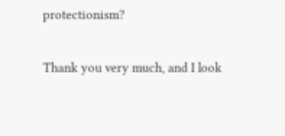protectionism?

Thank you very much, and I look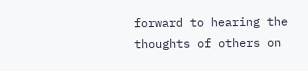forward to hearing the thoughts of others on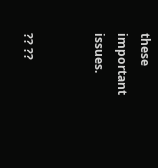these important issues.


?? ??